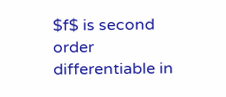$f$ is second order differentiable in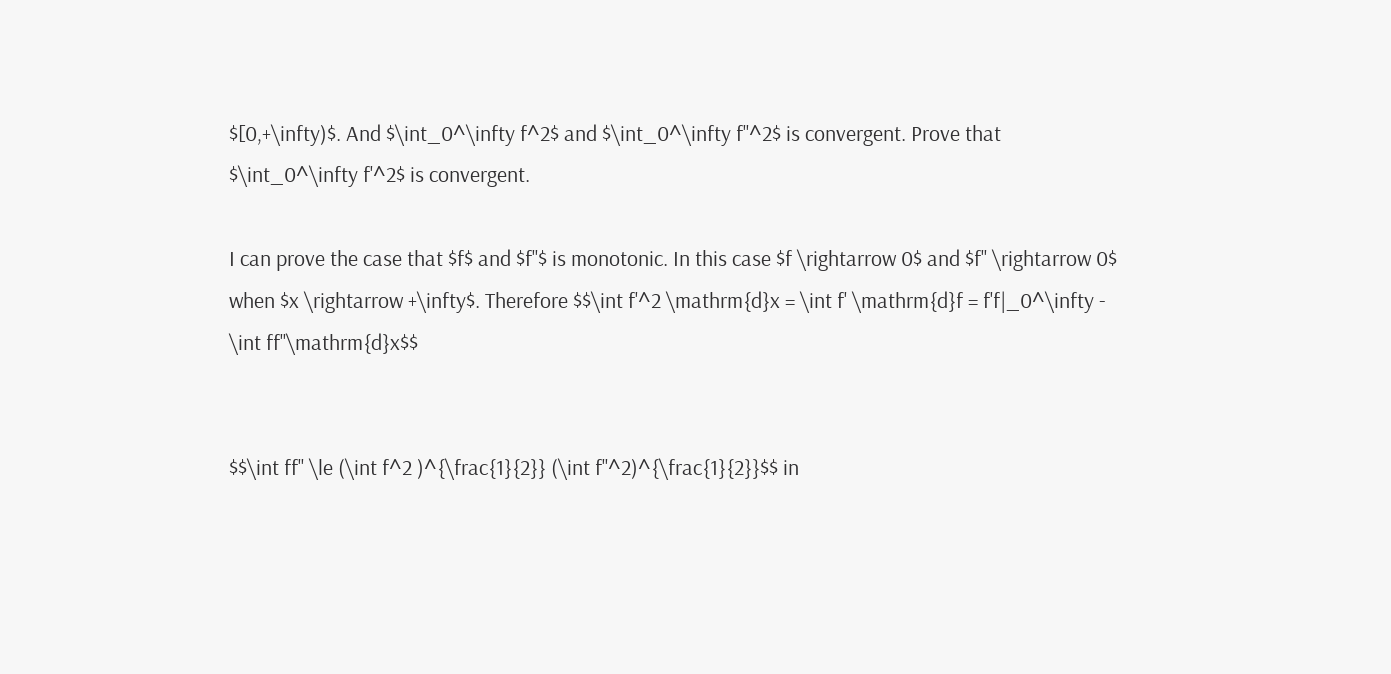$[0,+\infty)$. And $\int_0^\infty f^2$ and $\int_0^\infty f''^2$ is convergent. Prove that $\int_0^\infty f'^2$ is convergent.

I can prove the case that $f$ and $f''$ is monotonic. In this case $f \rightarrow 0$ and $f'' \rightarrow 0$ when $x \rightarrow +\infty$. Therefore $$\int f'^2 \mathrm{d}x = \int f' \mathrm{d}f = f'f|_0^\infty - \int ff''\mathrm{d}x$$


$$\int ff'' \le (\int f^2 )^{\frac{1}{2}} (\int f''^2)^{\frac{1}{2}}$$ in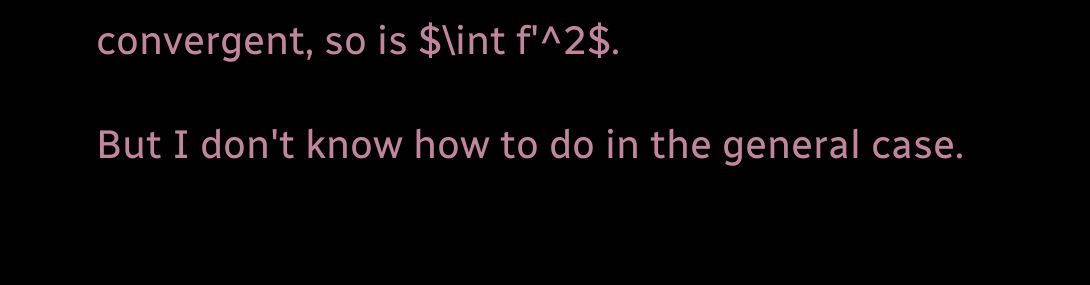convergent, so is $\int f'^2$.

But I don't know how to do in the general case.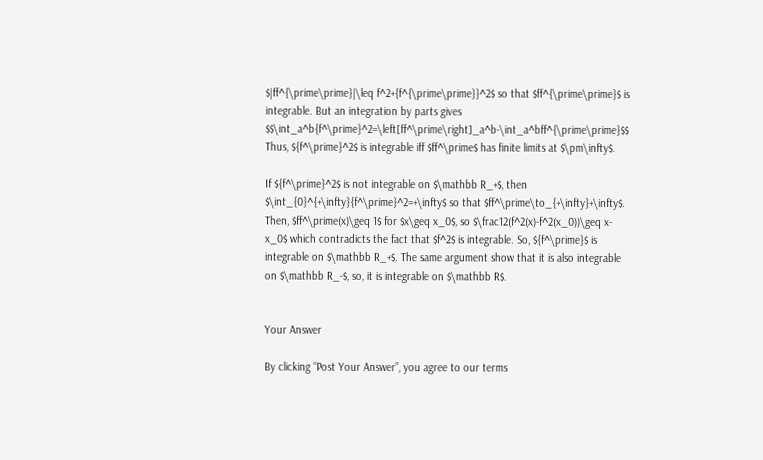$|ff^{\prime\prime}|\leq f^2+{f^{\prime\prime}}^2$ so that $ff^{\prime\prime}$ is integrable. But an integration by parts gives $$\int_a^b{f^\prime}^2=\left[ff^\prime\right]_a^b-\int_a^bff^{\prime\prime}$$ Thus, ${f^\prime}^2$ is integrable iff $ff^\prime$ has finite limits at $\pm\infty$.

If ${f^\prime}^2$ is not integrable on $\mathbb R_+$, then $\int_{0}^{+\infty}{f^\prime}^2=+\infty$ so that $ff^\prime\to_{+\infty}+\infty$. Then, $ff^\prime(x)\geq 1$ for $x\geq x_0$, so $\frac12(f^2(x)-f^2(x_0))\geq x-x_0$ which contradicts the fact that $f^2$ is integrable. So, ${f^\prime}$ is integrable on $\mathbb R_+$. The same argument show that it is also integrable on $\mathbb R_-$, so, it is integrable on $\mathbb R$.


Your Answer

By clicking “Post Your Answer”, you agree to our terms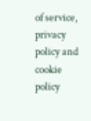of service, privacy policy and cookie policy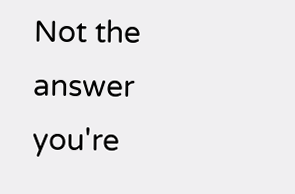Not the answer you're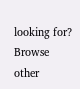looking for? Browse other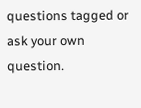questions tagged or ask your own question.